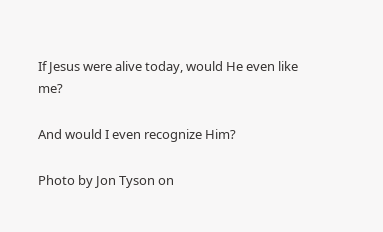If Jesus were alive today, would He even like me?

And would I even recognize Him?

Photo by Jon Tyson on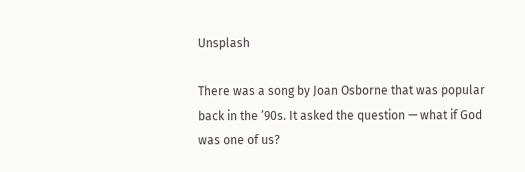Unsplash

There was a song by Joan Osborne that was popular back in the ’90s. It asked the question — what if God was one of us?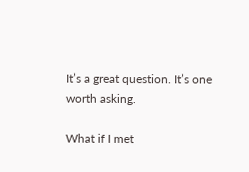It’s a great question. It’s one worth asking.

What if I met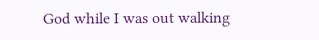God while I was out walking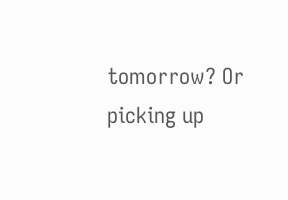tomorrow? Or picking up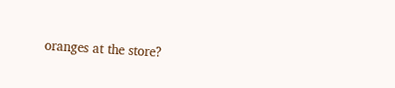oranges at the store?